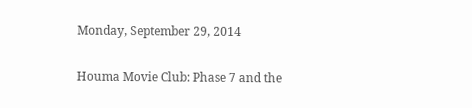Monday, September 29, 2014

Houma Movie Club: Phase 7 and the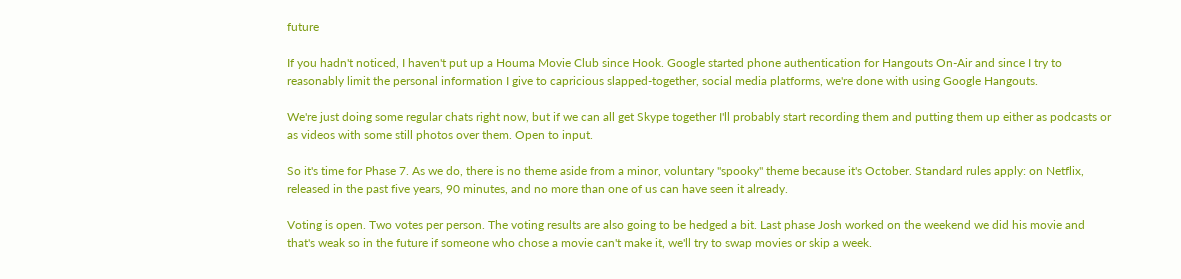future

If you hadn't noticed, I haven't put up a Houma Movie Club since Hook. Google started phone authentication for Hangouts On-Air and since I try to reasonably limit the personal information I give to capricious slapped-together, social media platforms, we're done with using Google Hangouts.

We're just doing some regular chats right now, but if we can all get Skype together I'll probably start recording them and putting them up either as podcasts or as videos with some still photos over them. Open to input.

So it's time for Phase 7. As we do, there is no theme aside from a minor, voluntary "spooky" theme because it's October. Standard rules apply: on Netflix, released in the past five years, 90 minutes, and no more than one of us can have seen it already.

Voting is open. Two votes per person. The voting results are also going to be hedged a bit. Last phase Josh worked on the weekend we did his movie and that's weak so in the future if someone who chose a movie can't make it, we'll try to swap movies or skip a week.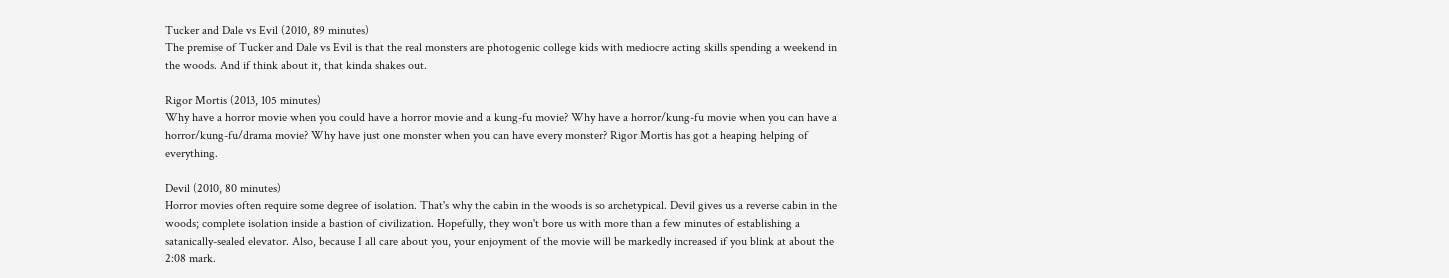Tucker and Dale vs Evil (2010, 89 minutes)
The premise of Tucker and Dale vs Evil is that the real monsters are photogenic college kids with mediocre acting skills spending a weekend in the woods. And if think about it, that kinda shakes out.

Rigor Mortis (2013, 105 minutes)
Why have a horror movie when you could have a horror movie and a kung-fu movie? Why have a horror/kung-fu movie when you can have a horror/kung-fu/drama movie? Why have just one monster when you can have every monster? Rigor Mortis has got a heaping helping of everything.

Devil (2010, 80 minutes)
Horror movies often require some degree of isolation. That's why the cabin in the woods is so archetypical. Devil gives us a reverse cabin in the woods; complete isolation inside a bastion of civilization. Hopefully, they won't bore us with more than a few minutes of establishing a satanically-sealed elevator. Also, because I all care about you, your enjoyment of the movie will be markedly increased if you blink at about the 2:08 mark.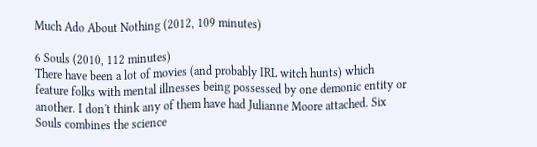Much Ado About Nothing (2012, 109 minutes)

6 Souls (2010, 112 minutes)
There have been a lot of movies (and probably IRL witch hunts) which feature folks with mental illnesses being possessed by one demonic entity or another. I don't think any of them have had Julianne Moore attached. Six Souls combines the science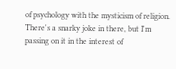of psychology with the mysticism of religion. There's a snarky joke in there, but I'm passing on it in the interest of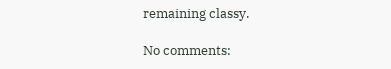remaining classy.

No comments: